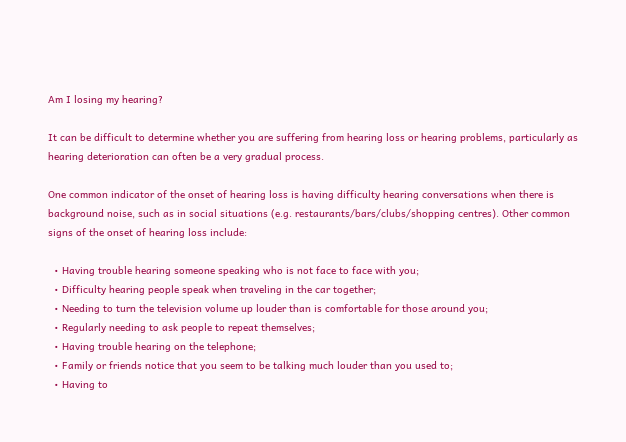Am I losing my hearing?

It can be difficult to determine whether you are suffering from hearing loss or hearing problems, particularly as hearing deterioration can often be a very gradual process.

One common indicator of the onset of hearing loss is having difficulty hearing conversations when there is background noise, such as in social situations (e.g. restaurants/bars/clubs/shopping centres). Other common signs of the onset of hearing loss include:

  • Having trouble hearing someone speaking who is not face to face with you;
  • Difficulty hearing people speak when traveling in the car together;
  • Needing to turn the television volume up louder than is comfortable for those around you;
  • Regularly needing to ask people to repeat themselves;
  • Having trouble hearing on the telephone;
  • Family or friends notice that you seem to be talking much louder than you used to;
  • Having to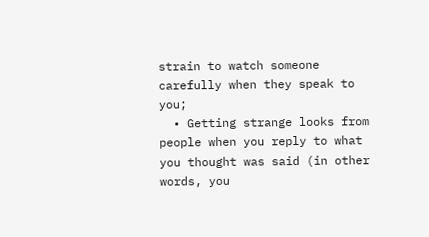strain to watch someone carefully when they speak to you;
  • Getting strange looks from people when you reply to what you thought was said (in other words, you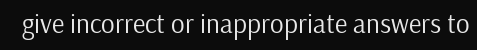give incorrect or inappropriate answers to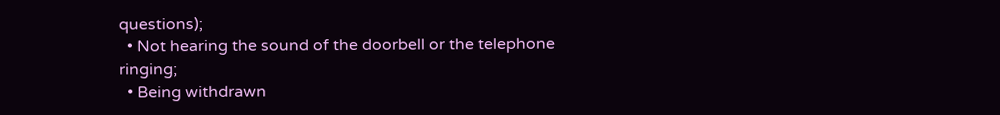questions);
  • Not hearing the sound of the doorbell or the telephone ringing;
  • Being withdrawn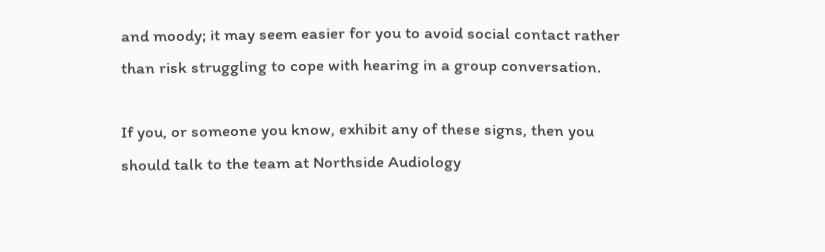and moody; it may seem easier for you to avoid social contact rather than risk struggling to cope with hearing in a group conversation.

If you, or someone you know, exhibit any of these signs, then you should talk to the team at Northside Audiology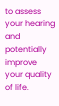to assess your hearing and potentially improve your quality of life.